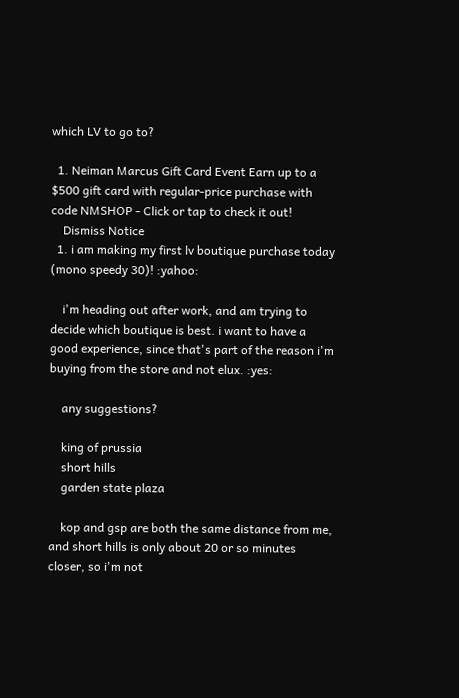which LV to go to?

  1. Neiman Marcus Gift Card Event Earn up to a $500 gift card with regular-price purchase with code NMSHOP - Click or tap to check it out!
    Dismiss Notice
  1. i am making my first lv boutique purchase today (mono speedy 30)! :yahoo:

    i'm heading out after work, and am trying to decide which boutique is best. i want to have a good experience, since that's part of the reason i'm buying from the store and not elux. :yes:

    any suggestions?

    king of prussia
    short hills
    garden state plaza

    kop and gsp are both the same distance from me, and short hills is only about 20 or so minutes closer, so i'm not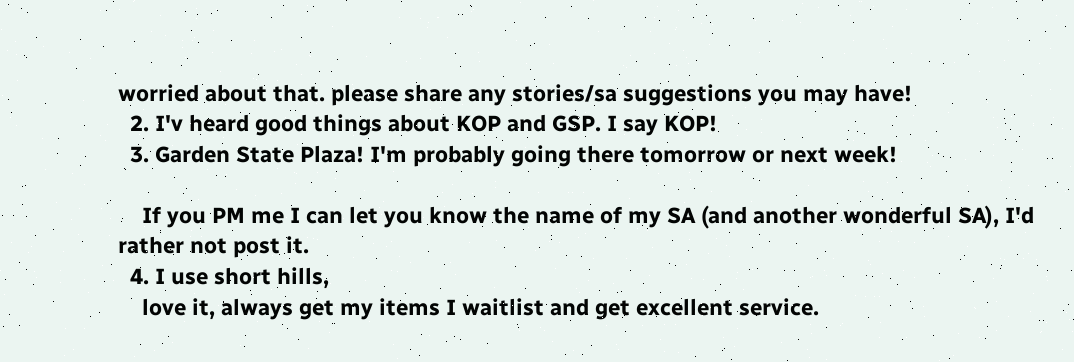worried about that. please share any stories/sa suggestions you may have!
  2. I'v heard good things about KOP and GSP. I say KOP!
  3. Garden State Plaza! I'm probably going there tomorrow or next week!

    If you PM me I can let you know the name of my SA (and another wonderful SA), I'd rather not post it.
  4. I use short hills,
    love it, always get my items I waitlist and get excellent service.